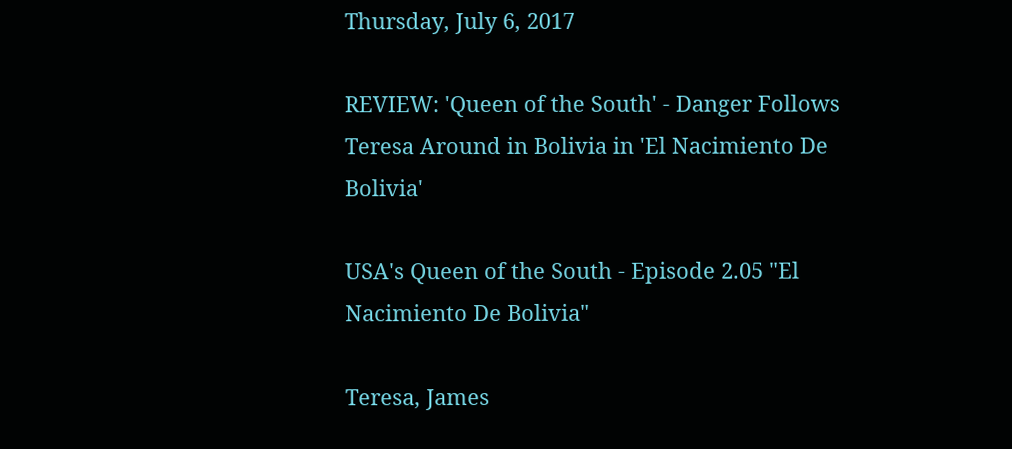Thursday, July 6, 2017

REVIEW: 'Queen of the South' - Danger Follows Teresa Around in Bolivia in 'El Nacimiento De Bolivia'

USA's Queen of the South - Episode 2.05 "El Nacimiento De Bolivia"

Teresa, James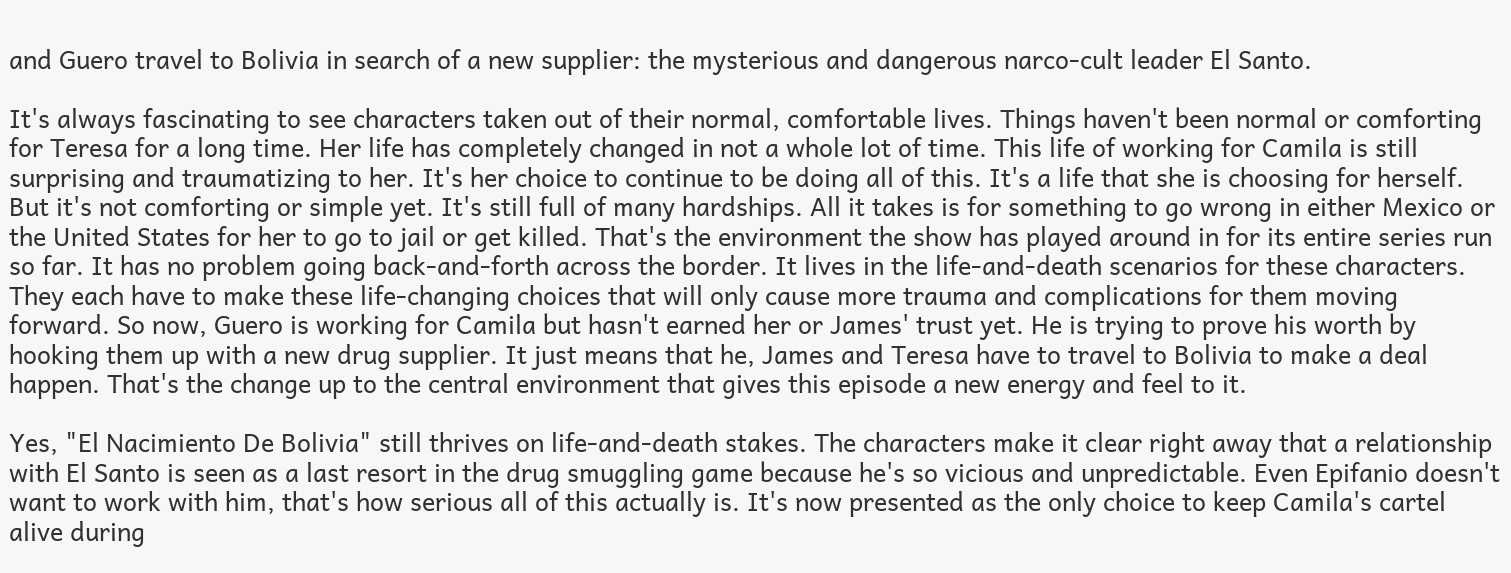and Guero travel to Bolivia in search of a new supplier: the mysterious and dangerous narco-cult leader El Santo.

It's always fascinating to see characters taken out of their normal, comfortable lives. Things haven't been normal or comforting for Teresa for a long time. Her life has completely changed in not a whole lot of time. This life of working for Camila is still surprising and traumatizing to her. It's her choice to continue to be doing all of this. It's a life that she is choosing for herself. But it's not comforting or simple yet. It's still full of many hardships. All it takes is for something to go wrong in either Mexico or the United States for her to go to jail or get killed. That's the environment the show has played around in for its entire series run so far. It has no problem going back-and-forth across the border. It lives in the life-and-death scenarios for these characters. They each have to make these life-changing choices that will only cause more trauma and complications for them moving forward. So now, Guero is working for Camila but hasn't earned her or James' trust yet. He is trying to prove his worth by hooking them up with a new drug supplier. It just means that he, James and Teresa have to travel to Bolivia to make a deal happen. That's the change up to the central environment that gives this episode a new energy and feel to it.

Yes, "El Nacimiento De Bolivia" still thrives on life-and-death stakes. The characters make it clear right away that a relationship with El Santo is seen as a last resort in the drug smuggling game because he's so vicious and unpredictable. Even Epifanio doesn't want to work with him, that's how serious all of this actually is. It's now presented as the only choice to keep Camila's cartel alive during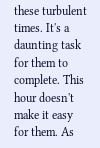these turbulent times. It's a daunting task for them to complete. This hour doesn't make it easy for them. As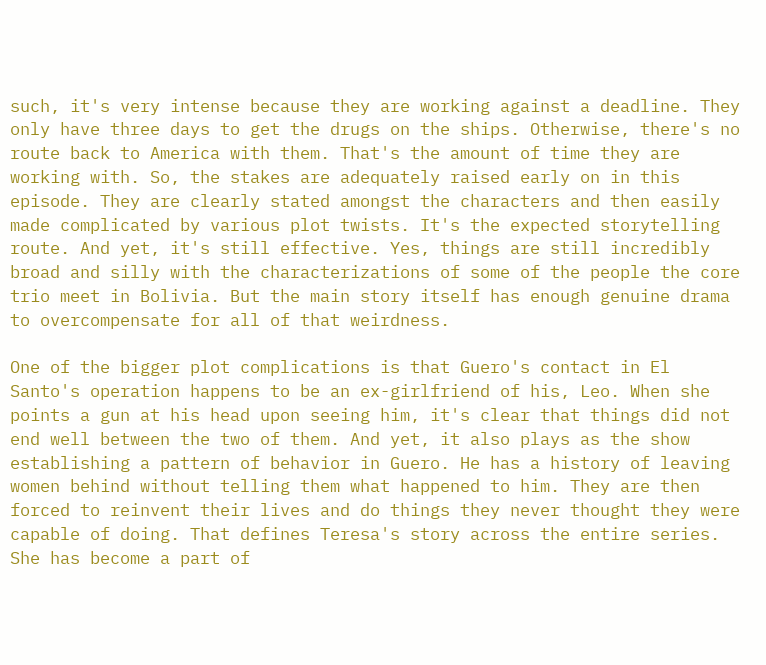such, it's very intense because they are working against a deadline. They only have three days to get the drugs on the ships. Otherwise, there's no route back to America with them. That's the amount of time they are working with. So, the stakes are adequately raised early on in this episode. They are clearly stated amongst the characters and then easily made complicated by various plot twists. It's the expected storytelling route. And yet, it's still effective. Yes, things are still incredibly broad and silly with the characterizations of some of the people the core trio meet in Bolivia. But the main story itself has enough genuine drama to overcompensate for all of that weirdness.

One of the bigger plot complications is that Guero's contact in El Santo's operation happens to be an ex-girlfriend of his, Leo. When she points a gun at his head upon seeing him, it's clear that things did not end well between the two of them. And yet, it also plays as the show establishing a pattern of behavior in Guero. He has a history of leaving women behind without telling them what happened to him. They are then forced to reinvent their lives and do things they never thought they were capable of doing. That defines Teresa's story across the entire series. She has become a part of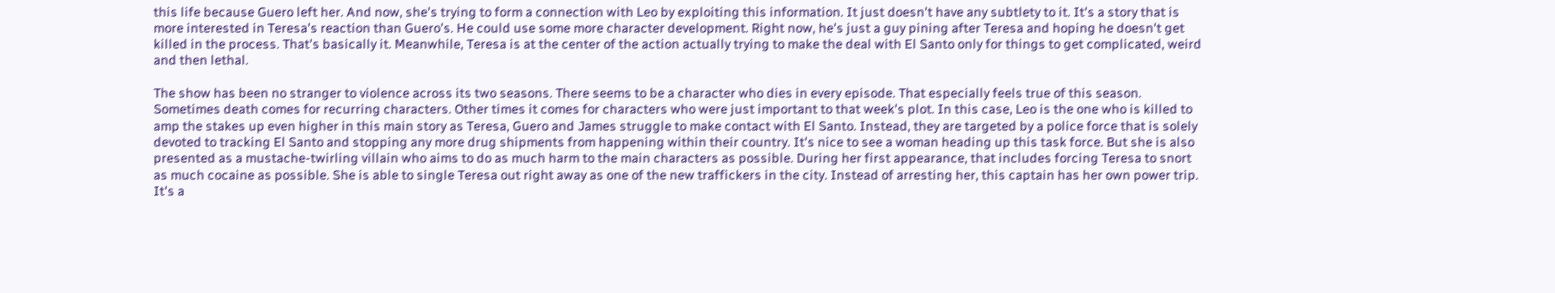this life because Guero left her. And now, she's trying to form a connection with Leo by exploiting this information. It just doesn't have any subtlety to it. It's a story that is more interested in Teresa's reaction than Guero's. He could use some more character development. Right now, he's just a guy pining after Teresa and hoping he doesn't get killed in the process. That's basically it. Meanwhile, Teresa is at the center of the action actually trying to make the deal with El Santo only for things to get complicated, weird and then lethal.

The show has been no stranger to violence across its two seasons. There seems to be a character who dies in every episode. That especially feels true of this season. Sometimes death comes for recurring characters. Other times it comes for characters who were just important to that week's plot. In this case, Leo is the one who is killed to amp the stakes up even higher in this main story as Teresa, Guero and James struggle to make contact with El Santo. Instead, they are targeted by a police force that is solely devoted to tracking El Santo and stopping any more drug shipments from happening within their country. It's nice to see a woman heading up this task force. But she is also presented as a mustache-twirling villain who aims to do as much harm to the main characters as possible. During her first appearance, that includes forcing Teresa to snort as much cocaine as possible. She is able to single Teresa out right away as one of the new traffickers in the city. Instead of arresting her, this captain has her own power trip. It's a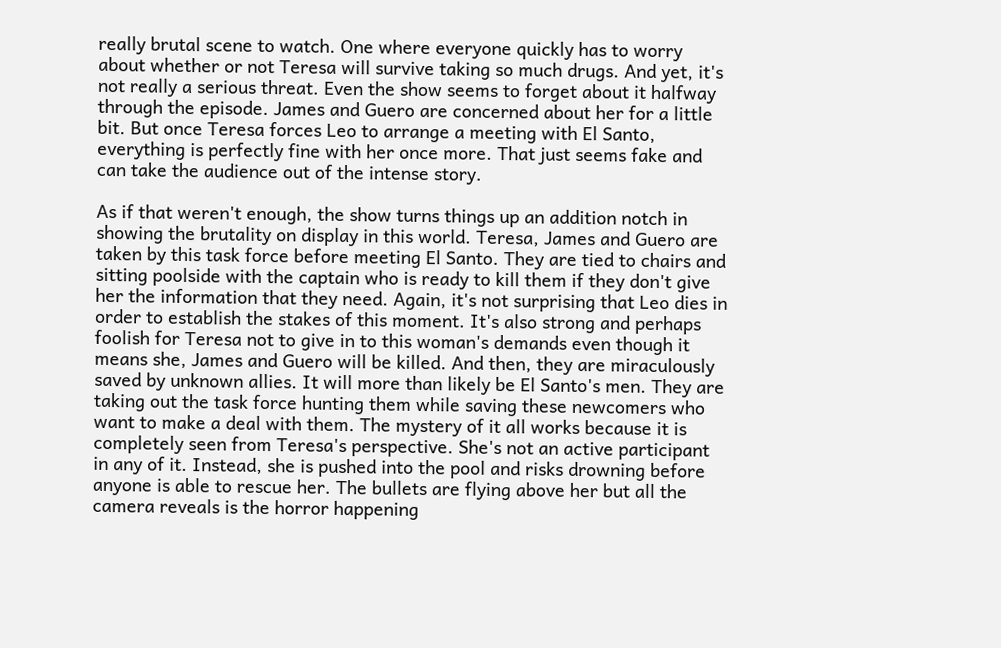really brutal scene to watch. One where everyone quickly has to worry about whether or not Teresa will survive taking so much drugs. And yet, it's not really a serious threat. Even the show seems to forget about it halfway through the episode. James and Guero are concerned about her for a little bit. But once Teresa forces Leo to arrange a meeting with El Santo, everything is perfectly fine with her once more. That just seems fake and can take the audience out of the intense story.

As if that weren't enough, the show turns things up an addition notch in showing the brutality on display in this world. Teresa, James and Guero are taken by this task force before meeting El Santo. They are tied to chairs and sitting poolside with the captain who is ready to kill them if they don't give her the information that they need. Again, it's not surprising that Leo dies in order to establish the stakes of this moment. It's also strong and perhaps foolish for Teresa not to give in to this woman's demands even though it means she, James and Guero will be killed. And then, they are miraculously saved by unknown allies. It will more than likely be El Santo's men. They are taking out the task force hunting them while saving these newcomers who want to make a deal with them. The mystery of it all works because it is completely seen from Teresa's perspective. She's not an active participant in any of it. Instead, she is pushed into the pool and risks drowning before anyone is able to rescue her. The bullets are flying above her but all the camera reveals is the horror happening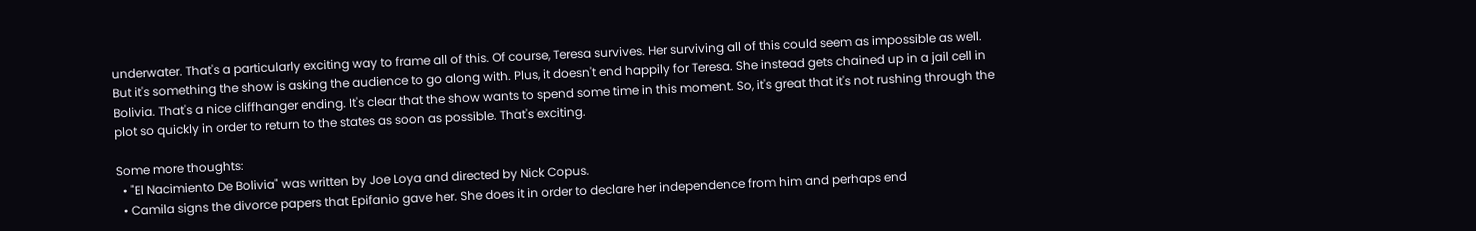underwater. That's a particularly exciting way to frame all of this. Of course, Teresa survives. Her surviving all of this could seem as impossible as well. But it's something the show is asking the audience to go along with. Plus, it doesn't end happily for Teresa. She instead gets chained up in a jail cell in Bolivia. That's a nice cliffhanger ending. It's clear that the show wants to spend some time in this moment. So, it's great that it's not rushing through the plot so quickly in order to return to the states as soon as possible. That's exciting.

Some more thoughts:
  • "El Nacimiento De Bolivia" was written by Joe Loya and directed by Nick Copus.
  • Camila signs the divorce papers that Epifanio gave her. She does it in order to declare her independence from him and perhaps end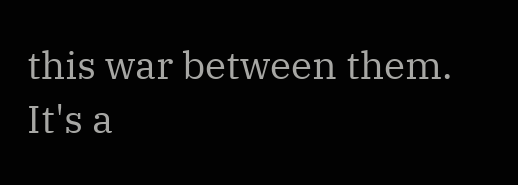this war between them. It's a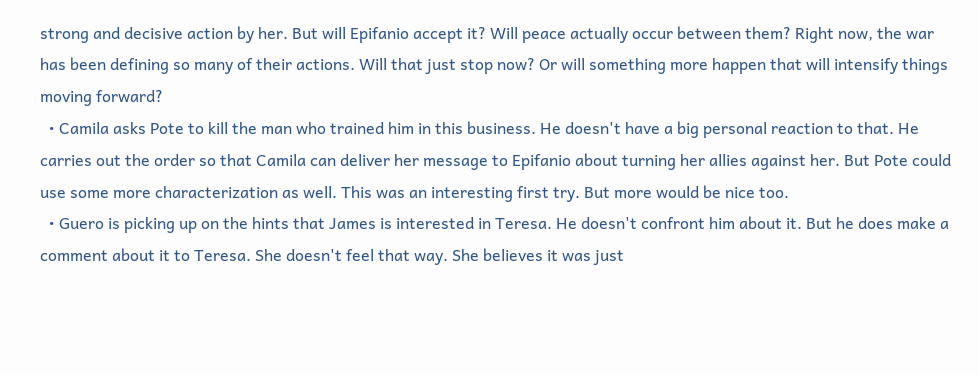strong and decisive action by her. But will Epifanio accept it? Will peace actually occur between them? Right now, the war has been defining so many of their actions. Will that just stop now? Or will something more happen that will intensify things moving forward?
  • Camila asks Pote to kill the man who trained him in this business. He doesn't have a big personal reaction to that. He carries out the order so that Camila can deliver her message to Epifanio about turning her allies against her. But Pote could use some more characterization as well. This was an interesting first try. But more would be nice too.
  • Guero is picking up on the hints that James is interested in Teresa. He doesn't confront him about it. But he does make a comment about it to Teresa. She doesn't feel that way. She believes it was just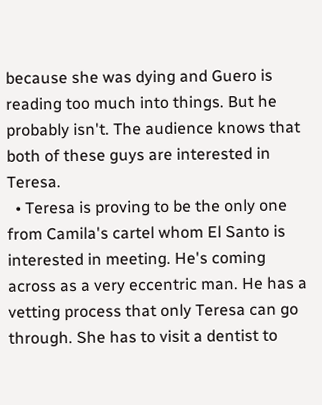because she was dying and Guero is reading too much into things. But he probably isn't. The audience knows that both of these guys are interested in Teresa.
  • Teresa is proving to be the only one from Camila's cartel whom El Santo is interested in meeting. He's coming across as a very eccentric man. He has a vetting process that only Teresa can go through. She has to visit a dentist to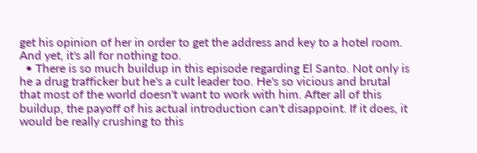get his opinion of her in order to get the address and key to a hotel room. And yet, it's all for nothing too.
  • There is so much buildup in this episode regarding El Santo. Not only is he a drug trafficker but he's a cult leader too. He's so vicious and brutal that most of the world doesn't want to work with him. After all of this buildup, the payoff of his actual introduction can't disappoint. If it does, it would be really crushing to this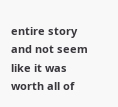entire story and not seem like it was worth all of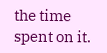the time spent on it.